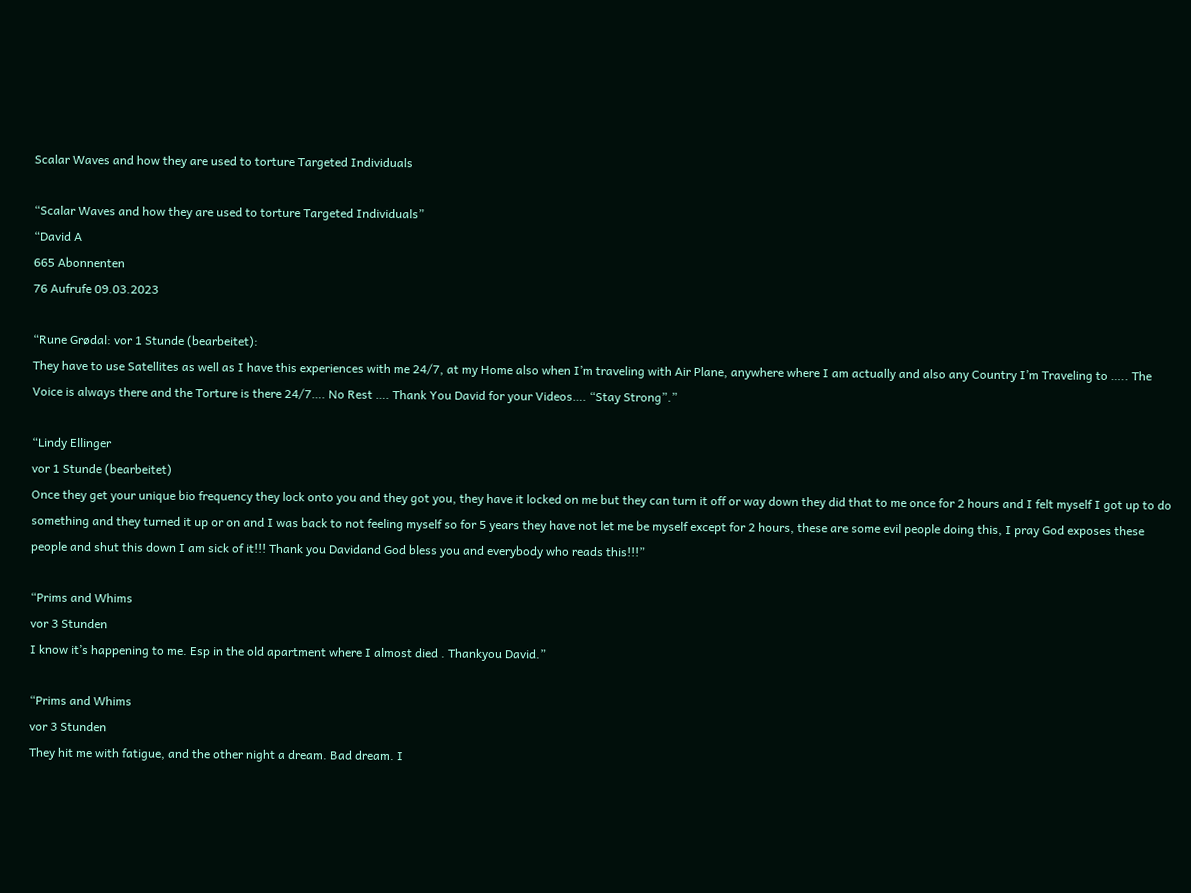Scalar Waves and how they are used to torture Targeted Individuals

“Scalar Waves and how they are used to torture Targeted Individuals”
“David A
665 Abonnenten
76 Aufrufe 09.03.2023

“Rune Grødal: vor 1 Stunde (bearbeitet):
They have to use Satellites as well as I have this experiences with me 24/7, at my Home also when I’m traveling with Air Plane, anywhere where I am actually and also any Country I’m Traveling to ….. The Voice is always there and the Torture is there 24/7…. No Rest …. Thank You David for your Videos…. “Stay Strong”.”

“Lindy Ellinger
vor 1 Stunde (bearbeitet)
Once they get your unique bio frequency they lock onto you and they got you, they have it locked on me but they can turn it off or way down they did that to me once for 2 hours and I felt myself I got up to do something and they turned it up or on and I was back to not feeling myself so for 5 years they have not let me be myself except for 2 hours, these are some evil people doing this, I pray God exposes these people and shut this down I am sick of it!!! Thank you Davidand God bless you and everybody who reads this!!!”

“Prims and Whims
vor 3 Stunden
I know it’s happening to me. Esp in the old apartment where I almost died . Thankyou David.”

“Prims and Whims
vor 3 Stunden
They hit me with fatigue, and the other night a dream. Bad dream. I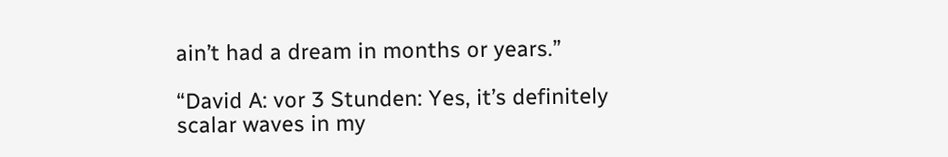ain’t had a dream in months or years.”

“David A: vor 3 Stunden: Yes, it’s definitely scalar waves in my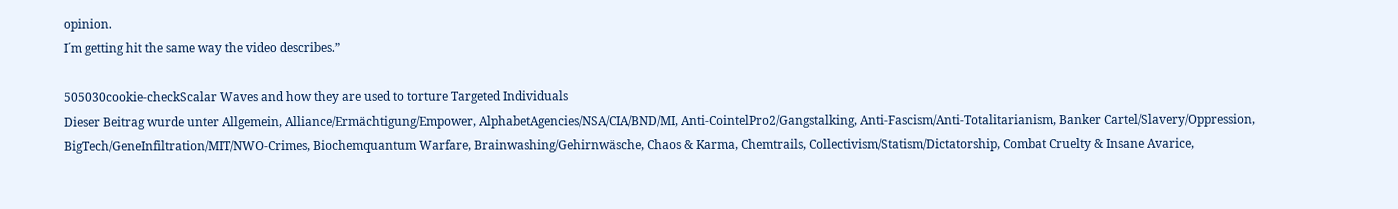opinion.
I´m getting hit the same way the video describes.”

505030cookie-checkScalar Waves and how they are used to torture Targeted Individuals
Dieser Beitrag wurde unter Allgemein, Alliance/Ermächtigung/Empower, AlphabetAgencies/NSA/CIA/BND/MI, Anti-CointelPro2/Gangstalking, Anti-Fascism/Anti-Totalitarianism, Banker Cartel/Slavery/Oppression, BigTech/GeneInfiltration/MIT/NWO-Crimes, Biochemquantum Warfare, Brainwashing/Gehirnwäsche, Chaos & Karma, Chemtrails, Collectivism/Statism/Dictatorship, Combat Cruelty & Insane Avarice,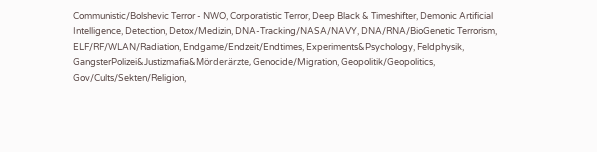Communistic/Bolshevic Terror - NWO, Corporatistic Terror, Deep Black & Timeshifter, Demonic Artificial Intelligence, Detection, Detox/Medizin, DNA-Tracking/NASA/NAVY, DNA/RNA/BioGenetic Terrorism, ELF/RF/WLAN/Radiation, Endgame/Endzeit/Endtimes, Experiments&Psychology, Feldphysik, GangsterPolizei&Justizmafia&Mörderärzte, Genocide/Migration, Geopolitik/Geopolitics, Gov/Cults/Sekten/Religion,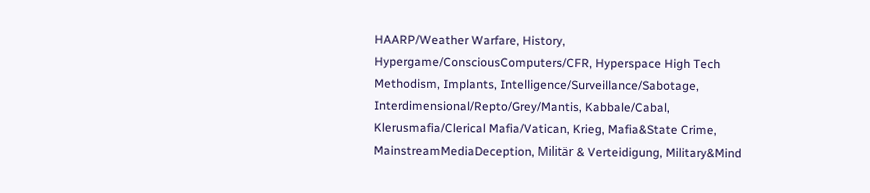HAARP/Weather Warfare, History, Hypergame/ConsciousComputers/CFR, Hyperspace High Tech Methodism, Implants, Intelligence/Surveillance/Sabotage, Interdimensional/Repto/Grey/Mantis, Kabbale/Cabal, Klerusmafia/Clerical Mafia/Vatican, Krieg, Mafia&State Crime, MainstreamMediaDeception, Militär & Verteidigung, Military&Mind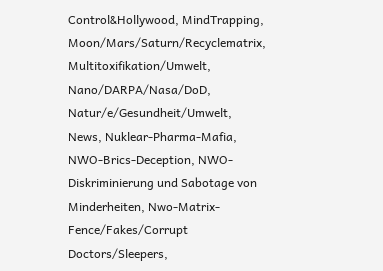Control&Hollywood, MindTrapping, Moon/Mars/Saturn/Recyclematrix, Multitoxifikation/Umwelt, Nano/DARPA/Nasa/DoD, Natur/e/Gesundheit/Umwelt, News, Nuklear-Pharma-Mafia, NWO-Brics-Deception, NWO-Diskriminierung und Sabotage von Minderheiten, Nwo-Matrix-Fence/Fakes/Corrupt Doctors/Sleepers,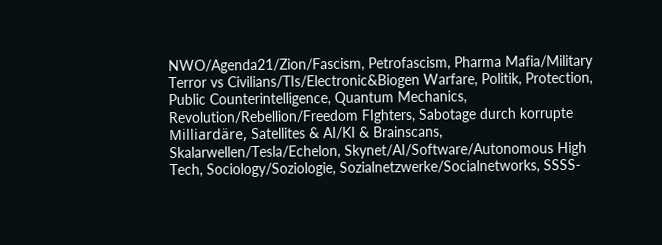NWO/Agenda21/Zion/Fascism, Petrofascism, Pharma Mafia/Military Terror vs Civilians/TIs/Electronic&Biogen Warfare, Politik, Protection, Public Counterintelligence, Quantum Mechanics, Revolution/Rebellion/Freedom FIghters, Sabotage durch korrupte Milliardäre, Satellites & AI/KI & Brainscans, Skalarwellen/Tesla/Echelon, Skynet/AI/Software/Autonomous High Tech, Sociology/Soziologie, Sozialnetzwerke/Socialnetworks, SSSS-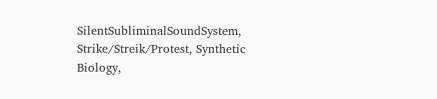SilentSubliminalSoundSystem, Strike/Streik/Protest, Synthetic Biology,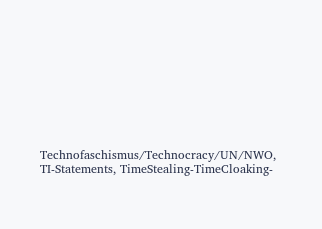Technofaschismus/Technocracy/UN/NWO, TI-Statements, TimeStealing-TimeCloaking-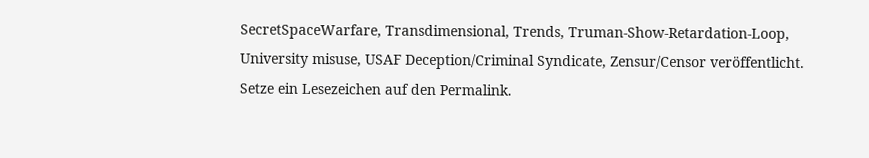SecretSpaceWarfare, Transdimensional, Trends, Truman-Show-Retardation-Loop, University misuse, USAF Deception/Criminal Syndicate, Zensur/Censor veröffentlicht. Setze ein Lesezeichen auf den Permalink.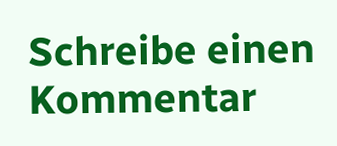Schreibe einen Kommentar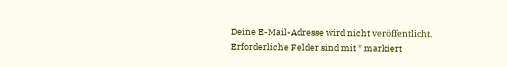Deine E-Mail-Adresse wird nicht veröffentlicht. Erforderliche Felder sind mit * markiert